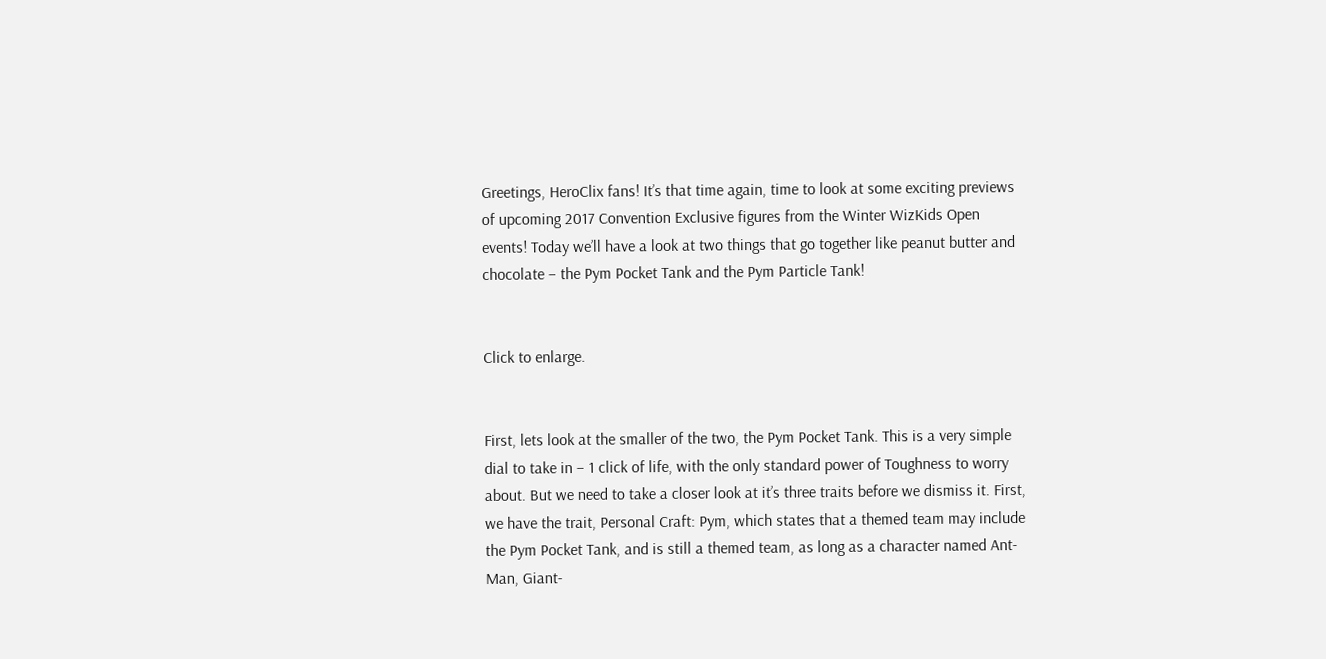Greetings, HeroClix fans! It’s that time again, time to look at some exciting previews of upcoming 2017 Convention Exclusive figures from the Winter WizKids Open events! Today we’ll have a look at two things that go together like peanut butter and chocolate – the Pym Pocket Tank and the Pym Particle Tank!


Click to enlarge.


First, lets look at the smaller of the two, the Pym Pocket Tank. This is a very simple dial to take in – 1 click of life, with the only standard power of Toughness to worry about. But we need to take a closer look at it’s three traits before we dismiss it. First, we have the trait, Personal Craft: Pym, which states that a themed team may include the Pym Pocket Tank, and is still a themed team, as long as a character named Ant-Man, Giant-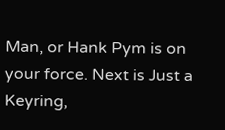Man, or Hank Pym is on your force. Next is Just a Keyring,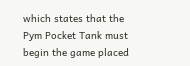which states that the Pym Pocket Tank must begin the game placed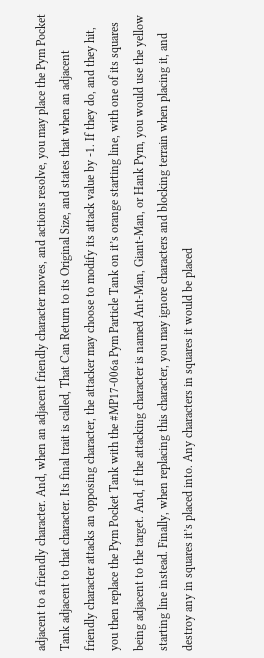adjacent to a friendly character. And, when an adjacent friendly character moves, and actions resolve, you may place the Pym Pocket Tank adjacent to that character. Its final trait is called, That Can Return to its Original Size, and states that when an adjacent friendly character attacks an opposing character, the attacker may choose to modify its attack value by -1. If they do, and they hit, you then replace the Pym Pocket Tank with the #MP17-006a Pym Particle Tank on it’s orange starting line, with one of its squares being adjacent to the target. And, if the attacking character is named Ant-Man, Giant-Man, or Hank Pym, you would use the yellow starting line instead. Finally, when replacing this character, you may ignore characters and blocking terrain when placing it, and destroy any in squares it’s placed into. Any characters in squares it would be placed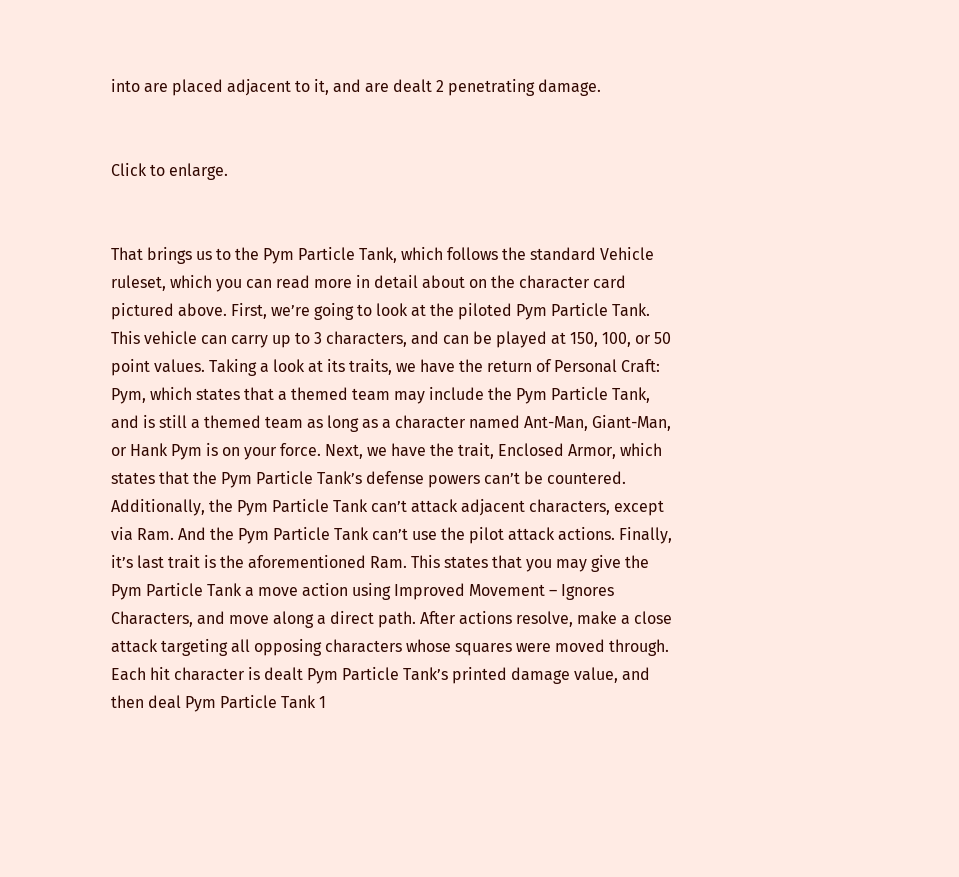into are placed adjacent to it, and are dealt 2 penetrating damage.


Click to enlarge.


That brings us to the Pym Particle Tank, which follows the standard Vehicle ruleset, which you can read more in detail about on the character card pictured above. First, we’re going to look at the piloted Pym Particle Tank. This vehicle can carry up to 3 characters, and can be played at 150, 100, or 50 point values. Taking a look at its traits, we have the return of Personal Craft: Pym, which states that a themed team may include the Pym Particle Tank, and is still a themed team as long as a character named Ant-Man, Giant-Man, or Hank Pym is on your force. Next, we have the trait, Enclosed Armor, which states that the Pym Particle Tank’s defense powers can’t be countered. Additionally, the Pym Particle Tank can’t attack adjacent characters, except via Ram. And the Pym Particle Tank can’t use the pilot attack actions. Finally, it’s last trait is the aforementioned Ram. This states that you may give the Pym Particle Tank a move action using Improved Movement – Ignores Characters, and move along a direct path. After actions resolve, make a close attack targeting all opposing characters whose squares were moved through. Each hit character is dealt Pym Particle Tank’s printed damage value, and then deal Pym Particle Tank 1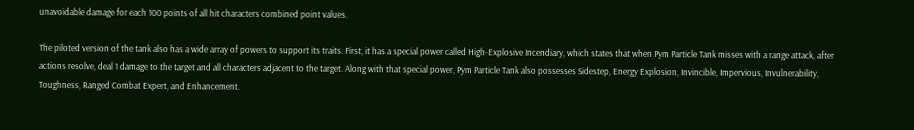unavoidable damage for each 100 points of all hit characters combined point values.

The piloted version of the tank also has a wide array of powers to support its traits. First, it has a special power called High-Explosive Incendiary, which states that when Pym Particle Tank misses with a range attack, after actions resolve, deal 1 damage to the target and all characters adjacent to the target. Along with that special power, Pym Particle Tank also possesses Sidestep, Energy Explosion, Invincible, Impervious, Invulnerability, Toughness, Ranged Combat Expert, and Enhancement.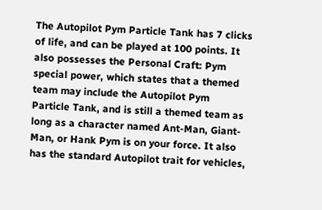The Autopilot Pym Particle Tank has 7 clicks of life, and can be played at 100 points. It also possesses the Personal Craft: Pym special power, which states that a themed team may include the Autopilot Pym Particle Tank, and is still a themed team as long as a character named Ant-Man, Giant-Man, or Hank Pym is on your force. It also has the standard Autopilot trait for vehicles,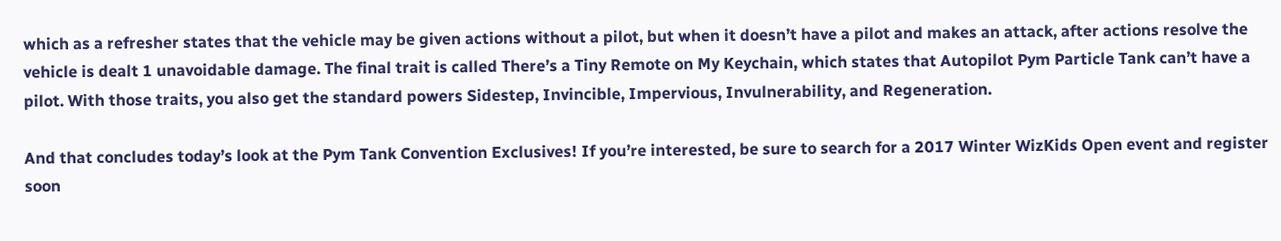which as a refresher states that the vehicle may be given actions without a pilot, but when it doesn’t have a pilot and makes an attack, after actions resolve the vehicle is dealt 1 unavoidable damage. The final trait is called There’s a Tiny Remote on My Keychain, which states that Autopilot Pym Particle Tank can’t have a pilot. With those traits, you also get the standard powers Sidestep, Invincible, Impervious, Invulnerability, and Regeneration.

And that concludes today’s look at the Pym Tank Convention Exclusives! If you’re interested, be sure to search for a 2017 Winter WizKids Open event and register soon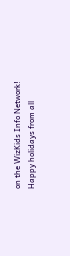on the WizKids Info Network! Happy holidays from all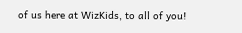of us here at WizKids, to all of you!